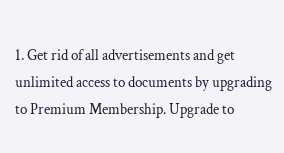1. Get rid of all advertisements and get unlimited access to documents by upgrading to Premium Membership. Upgrade to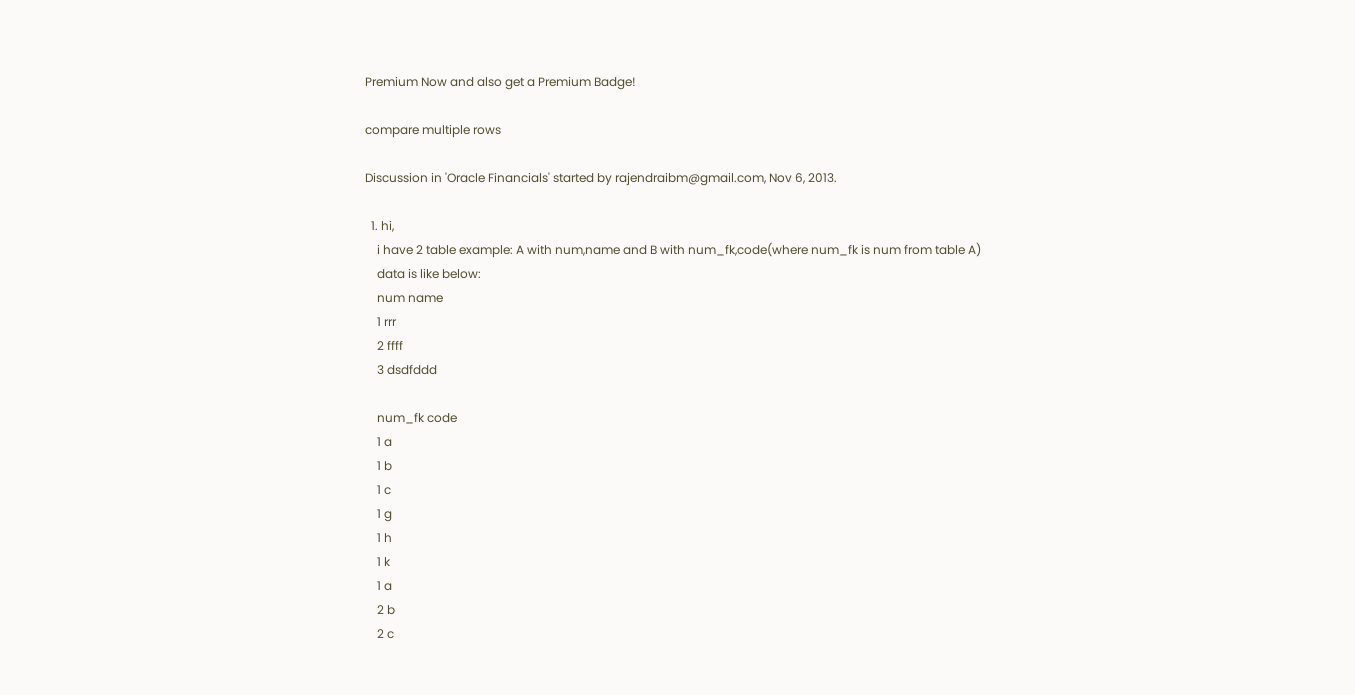Premium Now and also get a Premium Badge!

compare multiple rows

Discussion in 'Oracle Financials' started by rajendraibm@gmail.com, Nov 6, 2013.

  1. hi,
    i have 2 table example: A with num,name and B with num_fk,code(where num_fk is num from table A)
    data is like below:
    num name
    1 rrr
    2 ffff
    3 dsdfddd

    num_fk code
    1 a
    1 b
    1 c
    1 g
    1 h
    1 k
    1 a
    2 b
    2 c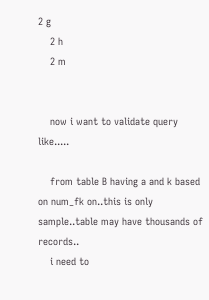2 g
    2 h
    2 m


    now i want to validate query like.....

    from table B having a and k based on num_fk on..this is only sample..table may have thousands of records..
    i need to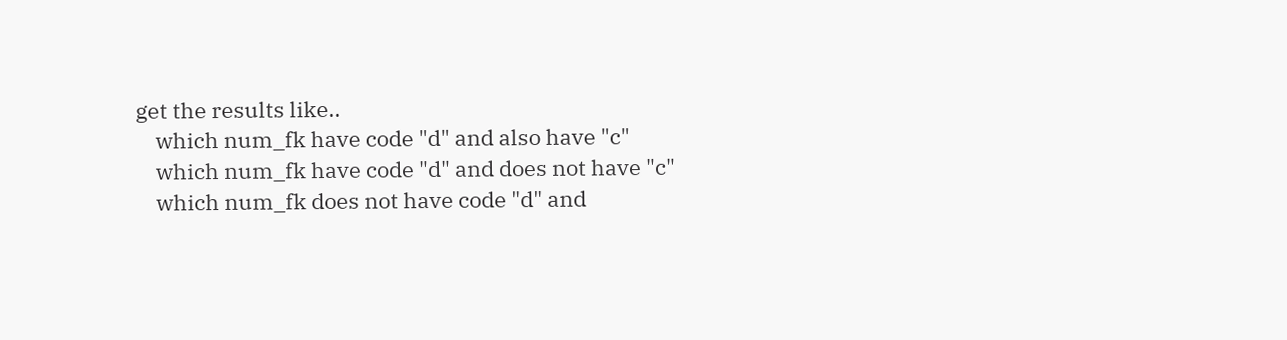get the results like..
    which num_fk have code "d" and also have "c"
    which num_fk have code "d" and does not have "c"
    which num_fk does not have code "d" and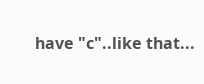have "c"..like that...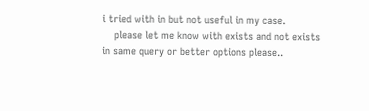i tried with in but not useful in my case.
    please let me know with exists and not exists in same query or better options please..